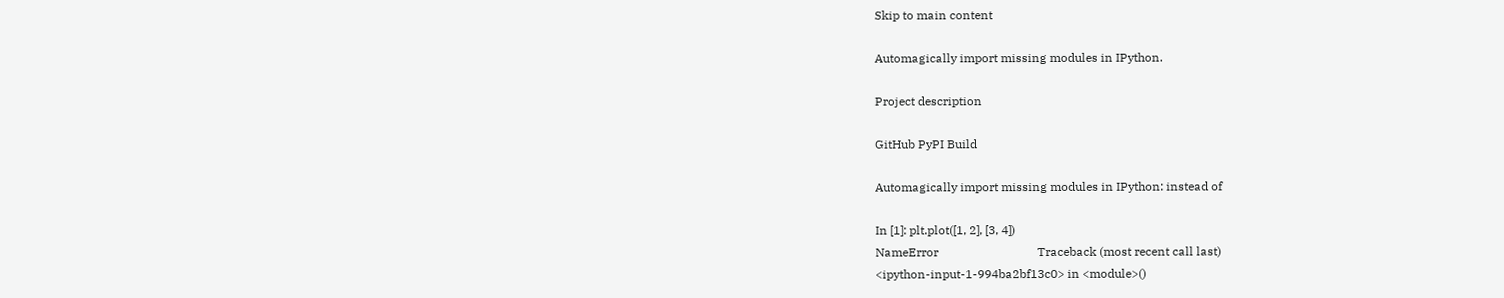Skip to main content

Automagically import missing modules in IPython.

Project description

GitHub PyPI Build

Automagically import missing modules in IPython: instead of

In [1]: plt.plot([1, 2], [3, 4])
NameError                                 Traceback (most recent call last)
<ipython-input-1-994ba2bf13c0> in <module>()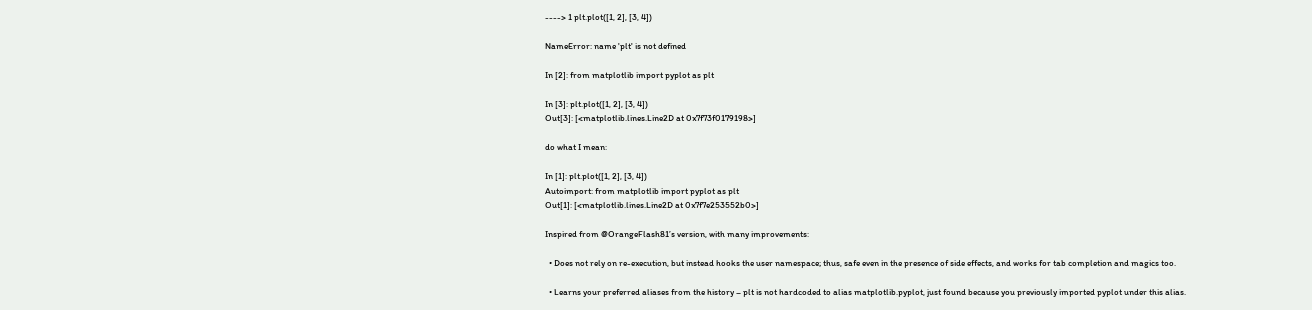----> 1 plt.plot([1, 2], [3, 4])

NameError: name 'plt' is not defined

In [2]: from matplotlib import pyplot as plt

In [3]: plt.plot([1, 2], [3, 4])
Out[3]: [<matplotlib.lines.Line2D at 0x7f73f0179198>]

do what I mean:

In [1]: plt.plot([1, 2], [3, 4])
Autoimport: from matplotlib import pyplot as plt
Out[1]: [<matplotlib.lines.Line2D at 0x7f7e253552b0>]

Inspired from @OrangeFlash81’s version, with many improvements:

  • Does not rely on re-execution, but instead hooks the user namespace; thus, safe even in the presence of side effects, and works for tab completion and magics too.

  • Learns your preferred aliases from the history – plt is not hardcoded to alias matplotlib.pyplot, just found because you previously imported pyplot under this alias.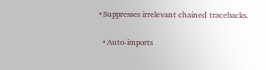• Suppresses irrelevant chained tracebacks.

  • Auto-imports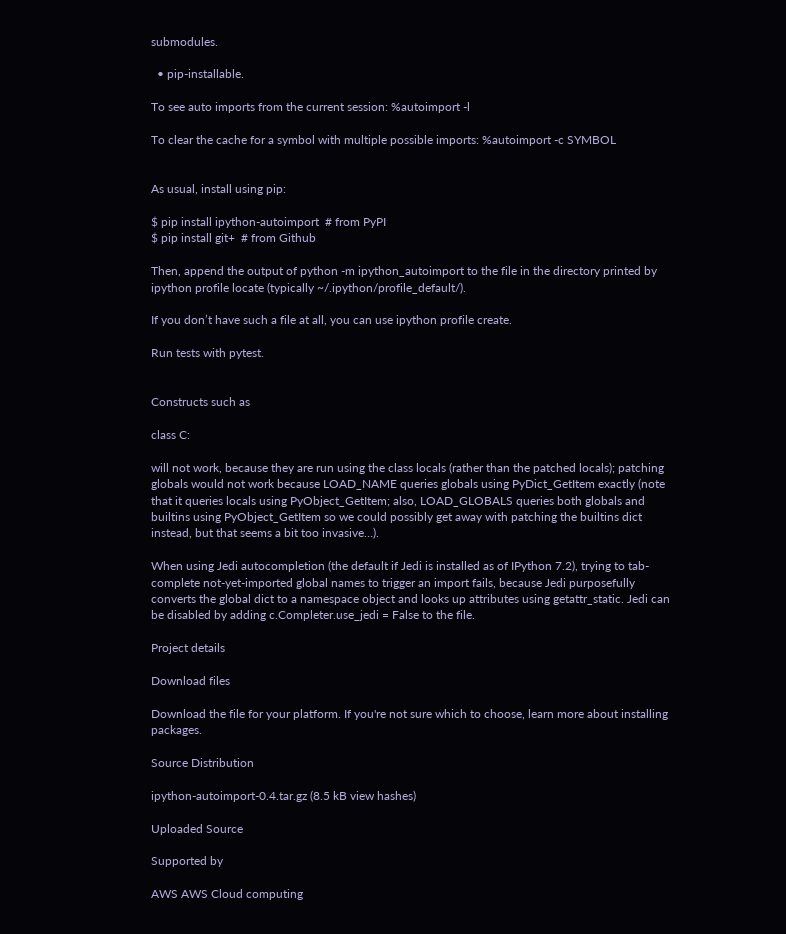submodules.

  • pip-installable.

To see auto imports from the current session: %autoimport -l

To clear the cache for a symbol with multiple possible imports: %autoimport -c SYMBOL


As usual, install using pip:

$ pip install ipython-autoimport  # from PyPI
$ pip install git+  # from Github

Then, append the output of python -m ipython_autoimport to the file in the directory printed by ipython profile locate (typically ~/.ipython/profile_default/).

If you don’t have such a file at all, you can use ipython profile create.

Run tests with pytest.


Constructs such as

class C:

will not work, because they are run using the class locals (rather than the patched locals); patching globals would not work because LOAD_NAME queries globals using PyDict_GetItem exactly (note that it queries locals using PyObject_GetItem; also, LOAD_GLOBALS queries both globals and builtins using PyObject_GetItem so we could possibly get away with patching the builtins dict instead, but that seems a bit too invasive…).

When using Jedi autocompletion (the default if Jedi is installed as of IPython 7.2), trying to tab-complete not-yet-imported global names to trigger an import fails, because Jedi purposefully converts the global dict to a namespace object and looks up attributes using getattr_static. Jedi can be disabled by adding c.Completer.use_jedi = False to the file.

Project details

Download files

Download the file for your platform. If you're not sure which to choose, learn more about installing packages.

Source Distribution

ipython-autoimport-0.4.tar.gz (8.5 kB view hashes)

Uploaded Source

Supported by

AWS AWS Cloud computing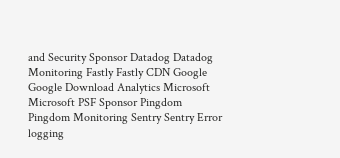and Security Sponsor Datadog Datadog Monitoring Fastly Fastly CDN Google Google Download Analytics Microsoft Microsoft PSF Sponsor Pingdom Pingdom Monitoring Sentry Sentry Error logging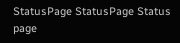StatusPage StatusPage Status page